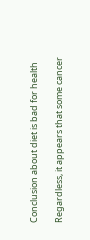Conclusion about diet is bad for health

Regardless, it appears that some cancer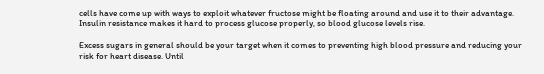cells have come up with ways to exploit whatever fructose might be floating around and use it to their advantage. Insulin resistance makes it hard to process glucose properly, so blood glucose levels rise.

Excess sugars in general should be your target when it comes to preventing high blood pressure and reducing your risk for heart disease. Until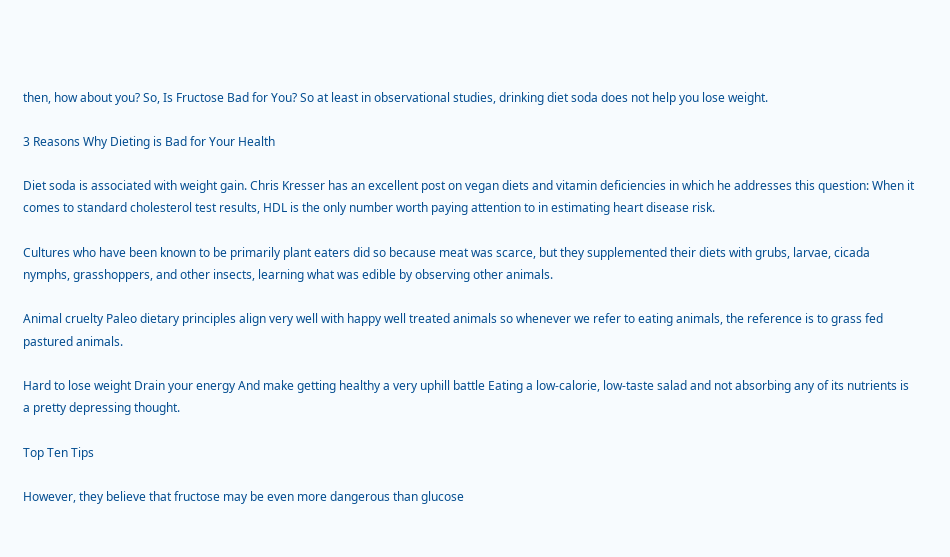then, how about you? So, Is Fructose Bad for You? So at least in observational studies, drinking diet soda does not help you lose weight.

3 Reasons Why Dieting is Bad for Your Health

Diet soda is associated with weight gain. Chris Kresser has an excellent post on vegan diets and vitamin deficiencies in which he addresses this question: When it comes to standard cholesterol test results, HDL is the only number worth paying attention to in estimating heart disease risk.

Cultures who have been known to be primarily plant eaters did so because meat was scarce, but they supplemented their diets with grubs, larvae, cicada nymphs, grasshoppers, and other insects, learning what was edible by observing other animals.

Animal cruelty Paleo dietary principles align very well with happy well treated animals so whenever we refer to eating animals, the reference is to grass fed pastured animals.

Hard to lose weight Drain your energy And make getting healthy a very uphill battle Eating a low-calorie, low-taste salad and not absorbing any of its nutrients is a pretty depressing thought.

Top Ten Tips

However, they believe that fructose may be even more dangerous than glucose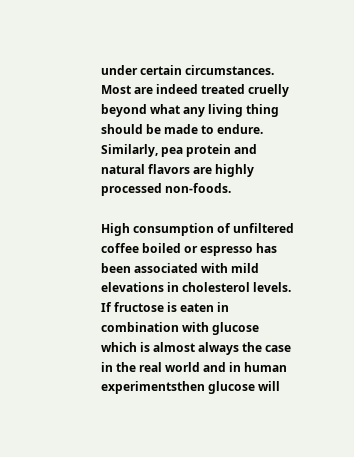under certain circumstances. Most are indeed treated cruelly beyond what any living thing should be made to endure. Similarly, pea protein and natural flavors are highly processed non-foods.

High consumption of unfiltered coffee boiled or espresso has been associated with mild elevations in cholesterol levels. If fructose is eaten in combination with glucose which is almost always the case in the real world and in human experimentsthen glucose will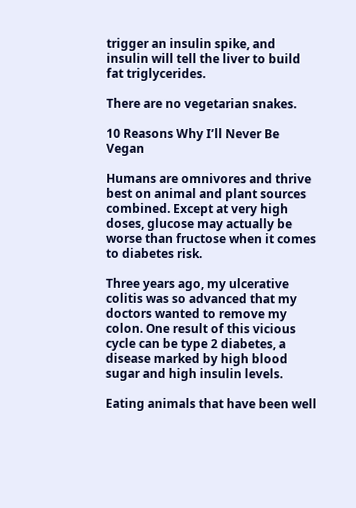trigger an insulin spike, and insulin will tell the liver to build fat triglycerides.

There are no vegetarian snakes.

10 Reasons Why I’ll Never Be Vegan

Humans are omnivores and thrive best on animal and plant sources combined. Except at very high doses, glucose may actually be worse than fructose when it comes to diabetes risk.

Three years ago, my ulcerative colitis was so advanced that my doctors wanted to remove my colon. One result of this vicious cycle can be type 2 diabetes, a disease marked by high blood sugar and high insulin levels.

Eating animals that have been well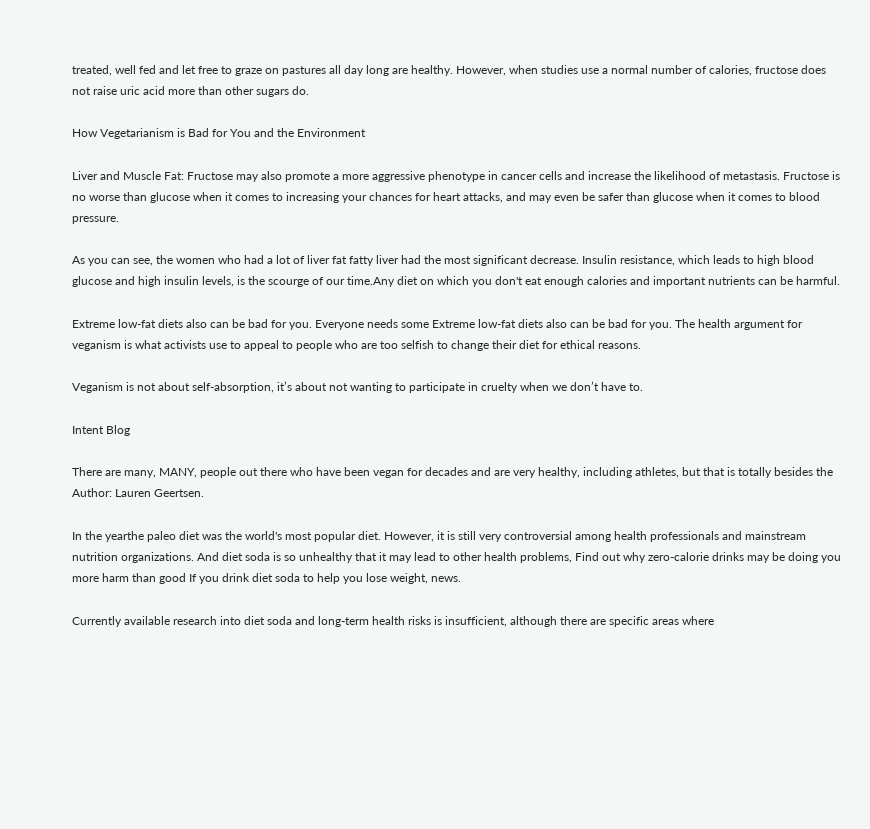treated, well fed and let free to graze on pastures all day long are healthy. However, when studies use a normal number of calories, fructose does not raise uric acid more than other sugars do.

How Vegetarianism is Bad for You and the Environment

Liver and Muscle Fat: Fructose may also promote a more aggressive phenotype in cancer cells and increase the likelihood of metastasis. Fructose is no worse than glucose when it comes to increasing your chances for heart attacks, and may even be safer than glucose when it comes to blood pressure.

As you can see, the women who had a lot of liver fat fatty liver had the most significant decrease. Insulin resistance, which leads to high blood glucose and high insulin levels, is the scourge of our time.Any diet on which you don't eat enough calories and important nutrients can be harmful.

Extreme low-fat diets also can be bad for you. Everyone needs some Extreme low-fat diets also can be bad for you. The health argument for veganism is what activists use to appeal to people who are too selfish to change their diet for ethical reasons.

Veganism is not about self-absorption, it’s about not wanting to participate in cruelty when we don’t have to.

Intent Blog

There are many, MANY, people out there who have been vegan for decades and are very healthy, including athletes, but that is totally besides the Author: Lauren Geertsen.

In the yearthe paleo diet was the world's most popular diet. However, it is still very controversial among health professionals and mainstream nutrition organizations. And diet soda is so unhealthy that it may lead to other health problems, Find out why zero-calorie drinks may be doing you more harm than good If you drink diet soda to help you lose weight, news.

Currently available research into diet soda and long-term health risks is insufficient, although there are specific areas where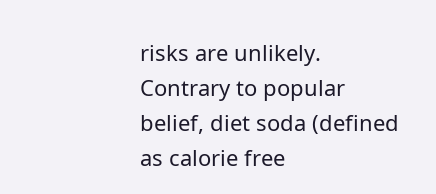risks are unlikely. Contrary to popular belief, diet soda (defined as calorie free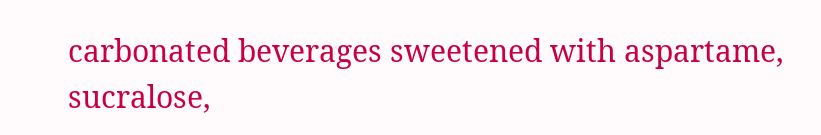carbonated beverages sweetened with aspartame, sucralose,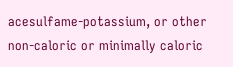acesulfame-potassium, or other non-caloric or minimally caloric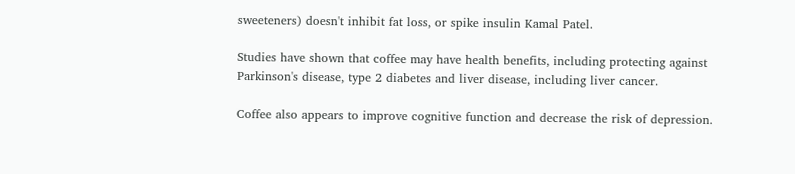sweeteners) doesn't inhibit fat loss, or spike insulin Kamal Patel.

Studies have shown that coffee may have health benefits, including protecting against Parkinson's disease, type 2 diabetes and liver disease, including liver cancer.

Coffee also appears to improve cognitive function and decrease the risk of depression.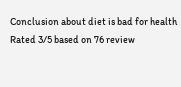Conclusion about diet is bad for health
Rated 3/5 based on 76 review